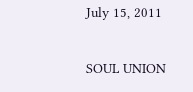July 15, 2011

SOUL UNION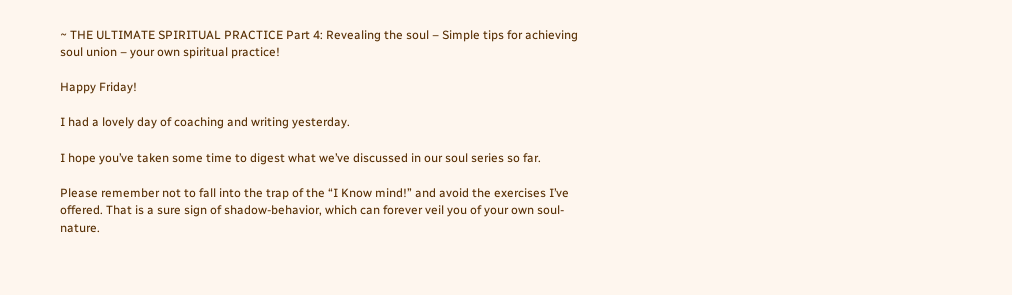~ THE ULTIMATE SPIRITUAL PRACTICE Part 4: Revealing the soul – Simple tips for achieving soul union – your own spiritual practice!

Happy Friday!

I had a lovely day of coaching and writing yesterday.

I hope you’ve taken some time to digest what we’ve discussed in our soul series so far.

Please remember not to fall into the trap of the “I Know mind!” and avoid the exercises I’ve offered. That is a sure sign of shadow-behavior, which can forever veil you of your own soul-nature.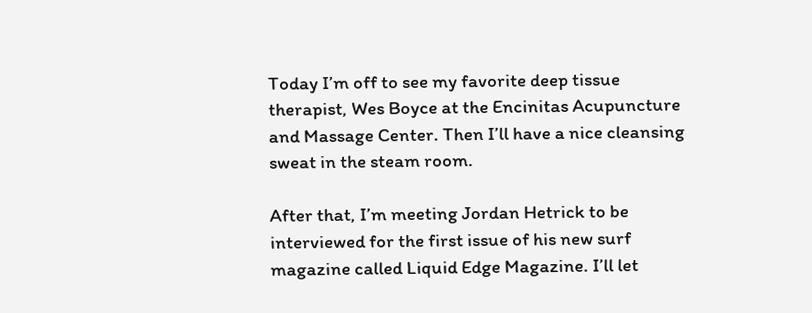Today I’m off to see my favorite deep tissue therapist, Wes Boyce at the Encinitas Acupuncture and Massage Center. Then I’ll have a nice cleansing sweat in the steam room.

After that, I’m meeting Jordan Hetrick to be interviewed for the first issue of his new surf magazine called Liquid Edge Magazine. I’ll let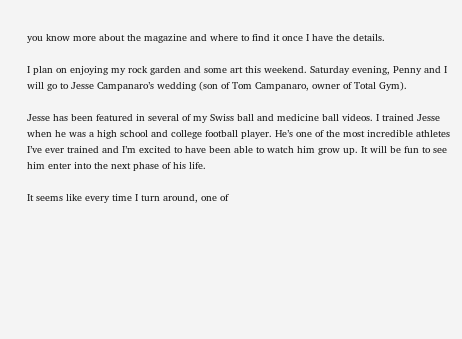you know more about the magazine and where to find it once I have the details.

I plan on enjoying my rock garden and some art this weekend. Saturday evening, Penny and I will go to Jesse Campanaro’s wedding (son of Tom Campanaro, owner of Total Gym).

Jesse has been featured in several of my Swiss ball and medicine ball videos. I trained Jesse when he was a high school and college football player. He’s one of the most incredible athletes I’ve ever trained and I’m excited to have been able to watch him grow up. It will be fun to see him enter into the next phase of his life.

It seems like every time I turn around, one of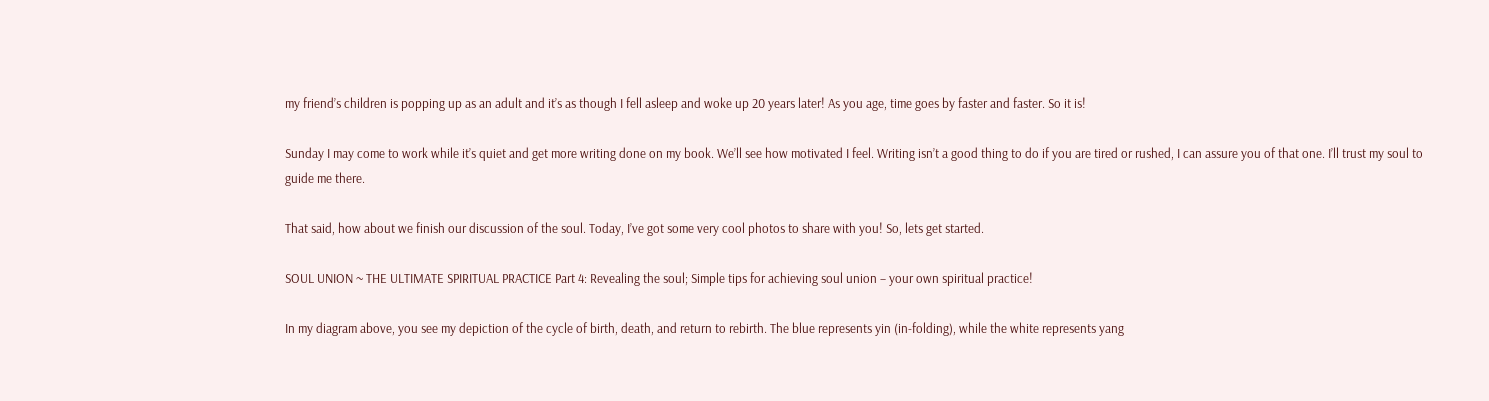my friend’s children is popping up as an adult and it’s as though I fell asleep and woke up 20 years later! As you age, time goes by faster and faster. So it is!

Sunday I may come to work while it’s quiet and get more writing done on my book. We’ll see how motivated I feel. Writing isn’t a good thing to do if you are tired or rushed, I can assure you of that one. I’ll trust my soul to guide me there.

That said, how about we finish our discussion of the soul. Today, I’ve got some very cool photos to share with you! So, lets get started.

SOUL UNION ~ THE ULTIMATE SPIRITUAL PRACTICE Part 4: Revealing the soul; Simple tips for achieving soul union – your own spiritual practice!

In my diagram above, you see my depiction of the cycle of birth, death, and return to rebirth. The blue represents yin (in-folding), while the white represents yang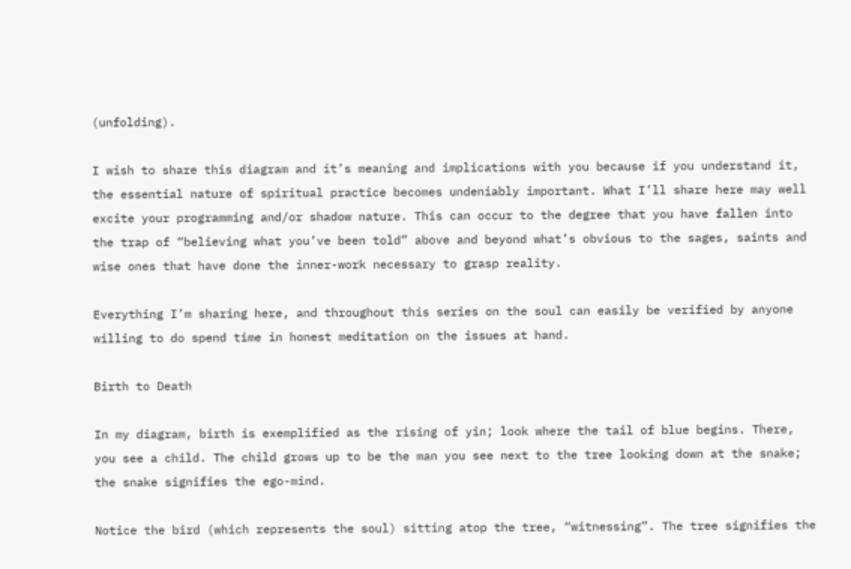(unfolding).

I wish to share this diagram and it’s meaning and implications with you because if you understand it, the essential nature of spiritual practice becomes undeniably important. What I’ll share here may well excite your programming and/or shadow nature. This can occur to the degree that you have fallen into the trap of “believing what you’ve been told” above and beyond what’s obvious to the sages, saints and wise ones that have done the inner-work necessary to grasp reality.

Everything I’m sharing here, and throughout this series on the soul can easily be verified by anyone willing to do spend time in honest meditation on the issues at hand.

Birth to Death

In my diagram, birth is exemplified as the rising of yin; look where the tail of blue begins. There, you see a child. The child grows up to be the man you see next to the tree looking down at the snake; the snake signifies the ego-mind.

Notice the bird (which represents the soul) sitting atop the tree, “witnessing”. The tree signifies the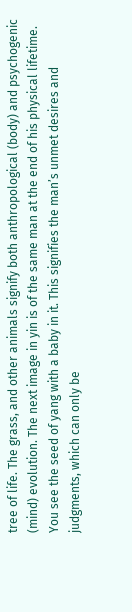tree of life. The grass, and other animals signify both anthropological (body) and psychogenic (mind) evolution. The next image in yin is of the same man at the end of his physical lifetime. You see the seed of yang with a baby in it. This signifies the man’s unmet desires and judgments, which can only be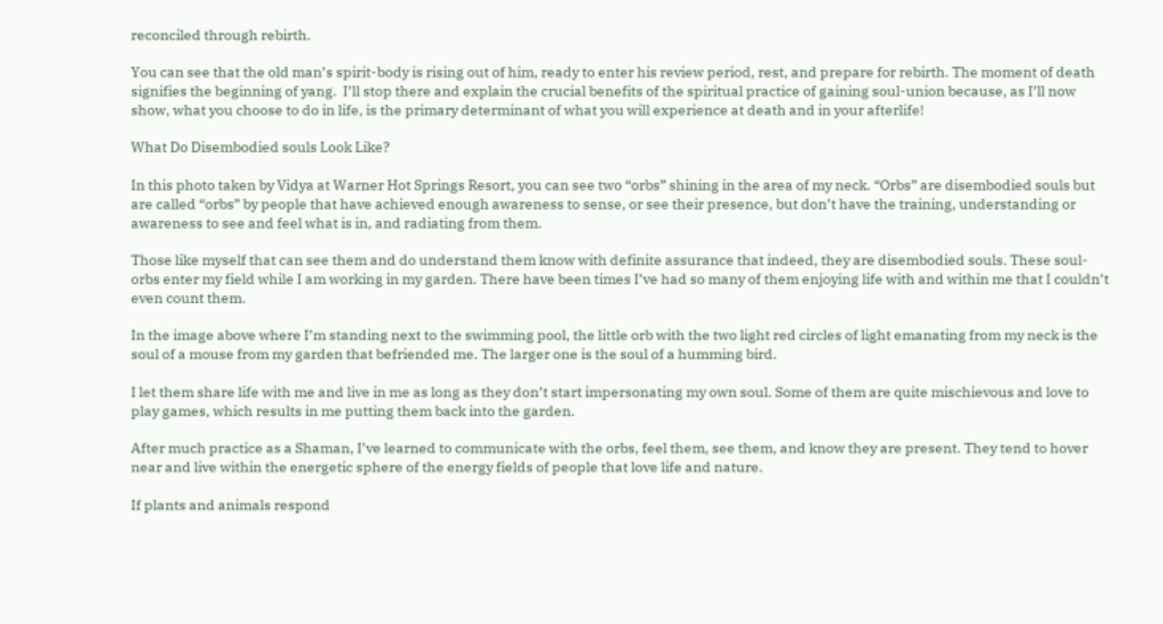reconciled through rebirth.

You can see that the old man’s spirit-body is rising out of him, ready to enter his review period, rest, and prepare for rebirth. The moment of death signifies the beginning of yang.  I’ll stop there and explain the crucial benefits of the spiritual practice of gaining soul-union because, as I’ll now show, what you choose to do in life, is the primary determinant of what you will experience at death and in your afterlife!

What Do Disembodied souls Look Like?

In this photo taken by Vidya at Warner Hot Springs Resort, you can see two “orbs” shining in the area of my neck. “Orbs” are disembodied souls but are called “orbs” by people that have achieved enough awareness to sense, or see their presence, but don’t have the training, understanding or awareness to see and feel what is in, and radiating from them.

Those like myself that can see them and do understand them know with definite assurance that indeed, they are disembodied souls. These soul-orbs enter my field while I am working in my garden. There have been times I’ve had so many of them enjoying life with and within me that I couldn’t even count them.

In the image above where I’m standing next to the swimming pool, the little orb with the two light red circles of light emanating from my neck is the soul of a mouse from my garden that befriended me. The larger one is the soul of a humming bird.

I let them share life with me and live in me as long as they don’t start impersonating my own soul. Some of them are quite mischievous and love to play games, which results in me putting them back into the garden.

After much practice as a Shaman, I’ve learned to communicate with the orbs, feel them, see them, and know they are present. They tend to hover near and live within the energetic sphere of the energy fields of people that love life and nature.

If plants and animals respond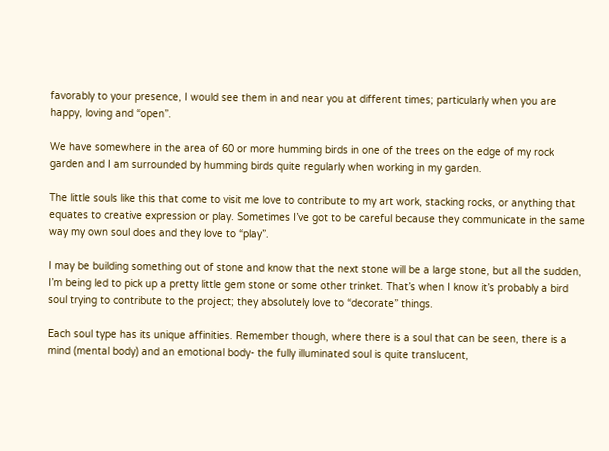favorably to your presence, I would see them in and near you at different times; particularly when you are happy, loving and “open”.

We have somewhere in the area of 60 or more humming birds in one of the trees on the edge of my rock garden and I am surrounded by humming birds quite regularly when working in my garden.

The little souls like this that come to visit me love to contribute to my art work, stacking rocks, or anything that equates to creative expression or play. Sometimes I’ve got to be careful because they communicate in the same way my own soul does and they love to “play”.

I may be building something out of stone and know that the next stone will be a large stone, but all the sudden, I’m being led to pick up a pretty little gem stone or some other trinket. That’s when I know it’s probably a bird soul trying to contribute to the project; they absolutely love to “decorate” things.

Each soul type has its unique affinities. Remember though, where there is a soul that can be seen, there is a mind (mental body) and an emotional body- the fully illuminated soul is quite translucent,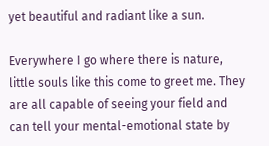yet beautiful and radiant like a sun.

Everywhere I go where there is nature, little souls like this come to greet me. They are all capable of seeing your field and can tell your mental-emotional state by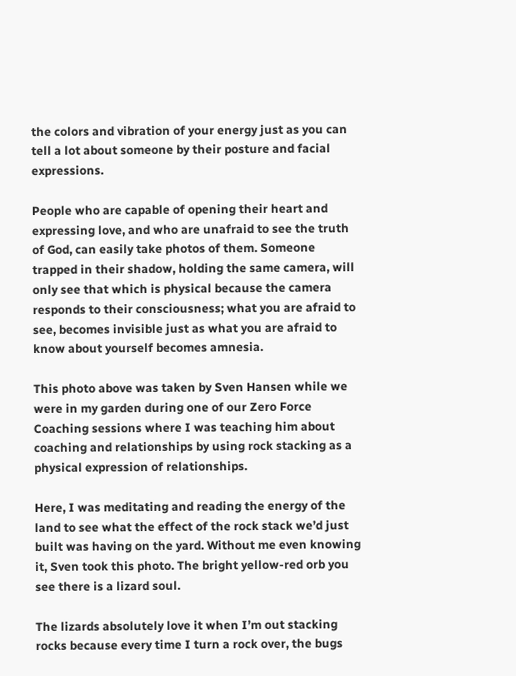the colors and vibration of your energy just as you can tell a lot about someone by their posture and facial expressions.

People who are capable of opening their heart and expressing love, and who are unafraid to see the truth of God, can easily take photos of them. Someone trapped in their shadow, holding the same camera, will only see that which is physical because the camera responds to their consciousness; what you are afraid to see, becomes invisible just as what you are afraid to know about yourself becomes amnesia.

This photo above was taken by Sven Hansen while we were in my garden during one of our Zero Force Coaching sessions where I was teaching him about coaching and relationships by using rock stacking as a physical expression of relationships.

Here, I was meditating and reading the energy of the land to see what the effect of the rock stack we’d just built was having on the yard. Without me even knowing it, Sven took this photo. The bright yellow-red orb you see there is a lizard soul.

The lizards absolutely love it when I’m out stacking rocks because every time I turn a rock over, the bugs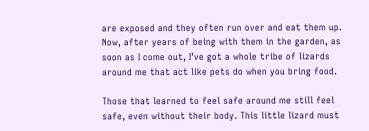are exposed and they often run over and eat them up. Now, after years of being with them in the garden, as soon as I come out, I’ve got a whole tribe of lizards around me that act like pets do when you bring food.

Those that learned to feel safe around me still feel safe, even without their body. This little lizard must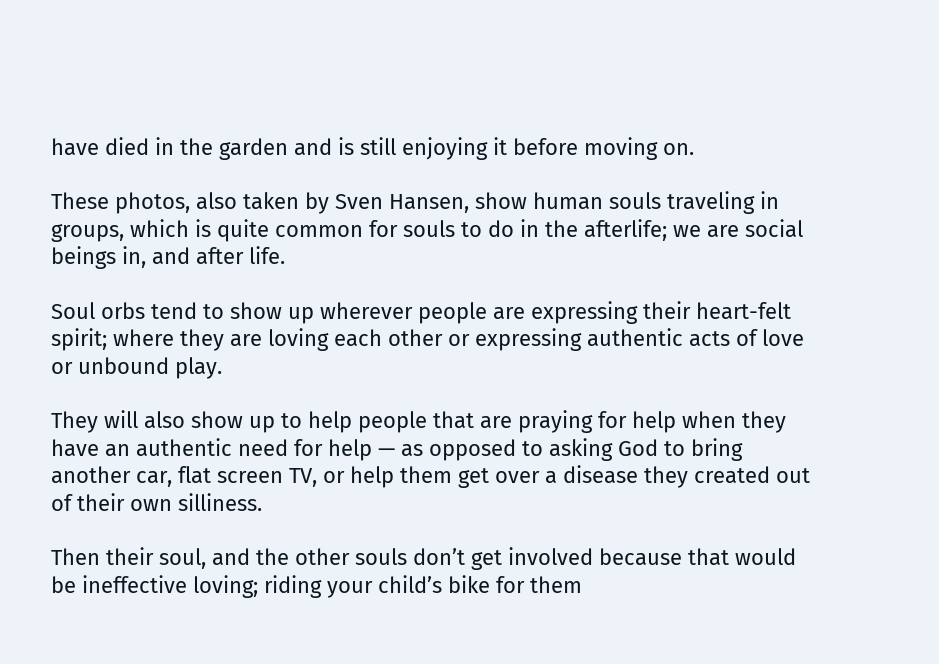have died in the garden and is still enjoying it before moving on.

These photos, also taken by Sven Hansen, show human souls traveling in groups, which is quite common for souls to do in the afterlife; we are social beings in, and after life.

Soul orbs tend to show up wherever people are expressing their heart-felt spirit; where they are loving each other or expressing authentic acts of love or unbound play.

They will also show up to help people that are praying for help when they have an authentic need for help — as opposed to asking God to bring another car, flat screen TV, or help them get over a disease they created out of their own silliness.

Then their soul, and the other souls don’t get involved because that would be ineffective loving; riding your child’s bike for them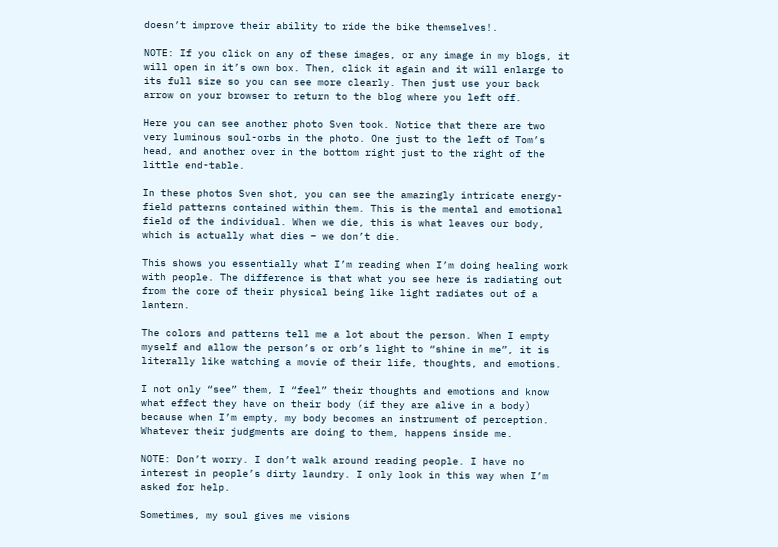doesn’t improve their ability to ride the bike themselves!.

NOTE: If you click on any of these images, or any image in my blogs, it will open in it’s own box. Then, click it again and it will enlarge to its full size so you can see more clearly. Then just use your back arrow on your browser to return to the blog where you left off.

Here you can see another photo Sven took. Notice that there are two very luminous soul-orbs in the photo. One just to the left of Tom’s head, and another over in the bottom right just to the right of the little end-table.

In these photos Sven shot, you can see the amazingly intricate energy-field patterns contained within them. This is the mental and emotional field of the individual. When we die, this is what leaves our body, which is actually what dies – we don’t die.

This shows you essentially what I’m reading when I’m doing healing work with people. The difference is that what you see here is radiating out from the core of their physical being like light radiates out of a lantern.

The colors and patterns tell me a lot about the person. When I empty myself and allow the person’s or orb’s light to “shine in me”, it is literally like watching a movie of their life, thoughts, and emotions.

I not only “see” them, I “feel” their thoughts and emotions and know what effect they have on their body (if they are alive in a body) because when I’m empty, my body becomes an instrument of perception. Whatever their judgments are doing to them, happens inside me.

NOTE: Don’t worry. I don’t walk around reading people. I have no interest in people’s dirty laundry. I only look in this way when I’m asked for help.

Sometimes, my soul gives me visions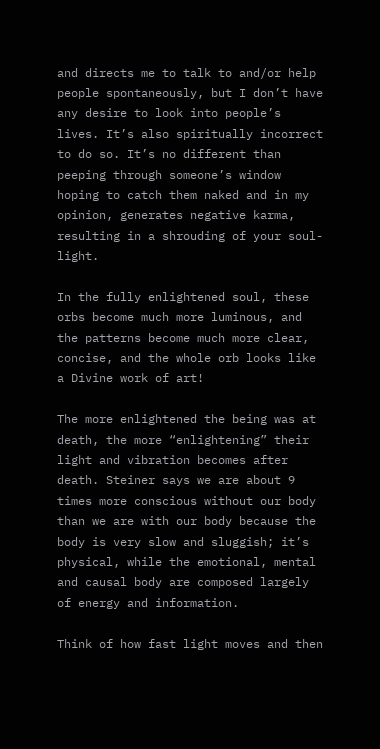and directs me to talk to and/or help people spontaneously, but I don’t have any desire to look into people’s lives. It’s also spiritually incorrect to do so. It’s no different than peeping through someone’s window hoping to catch them naked and in my opinion, generates negative karma, resulting in a shrouding of your soul-light.

In the fully enlightened soul, these orbs become much more luminous, and the patterns become much more clear, concise, and the whole orb looks like a Divine work of art!

The more enlightened the being was at death, the more “enlightening” their light and vibration becomes after death. Steiner says we are about 9 times more conscious without our body than we are with our body because the body is very slow and sluggish; it’s physical, while the emotional, mental and causal body are composed largely of energy and information.

Think of how fast light moves and then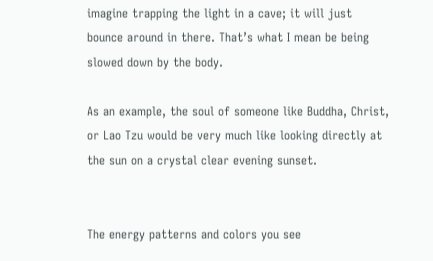imagine trapping the light in a cave; it will just bounce around in there. That’s what I mean be being slowed down by the body.

As an example, the soul of someone like Buddha, Christ, or Lao Tzu would be very much like looking directly at the sun on a crystal clear evening sunset.


The energy patterns and colors you see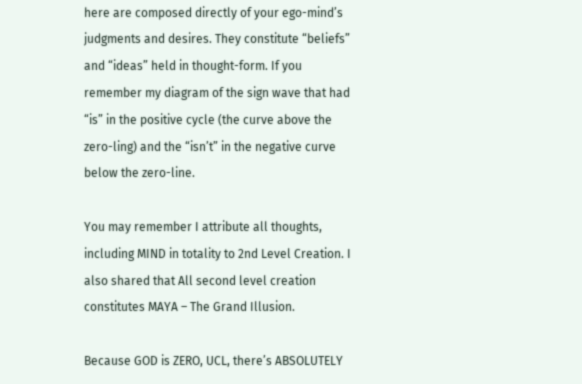here are composed directly of your ego-mind’s judgments and desires. They constitute “beliefs” and “ideas” held in thought-form. If you remember my diagram of the sign wave that had “is” in the positive cycle (the curve above the zero-ling) and the “isn’t” in the negative curve below the zero-line.

You may remember I attribute all thoughts, including MIND in totality to 2nd Level Creation. I also shared that All second level creation constitutes MAYA – The Grand Illusion.

Because GOD is ZERO, UCL, there’s ABSOLUTELY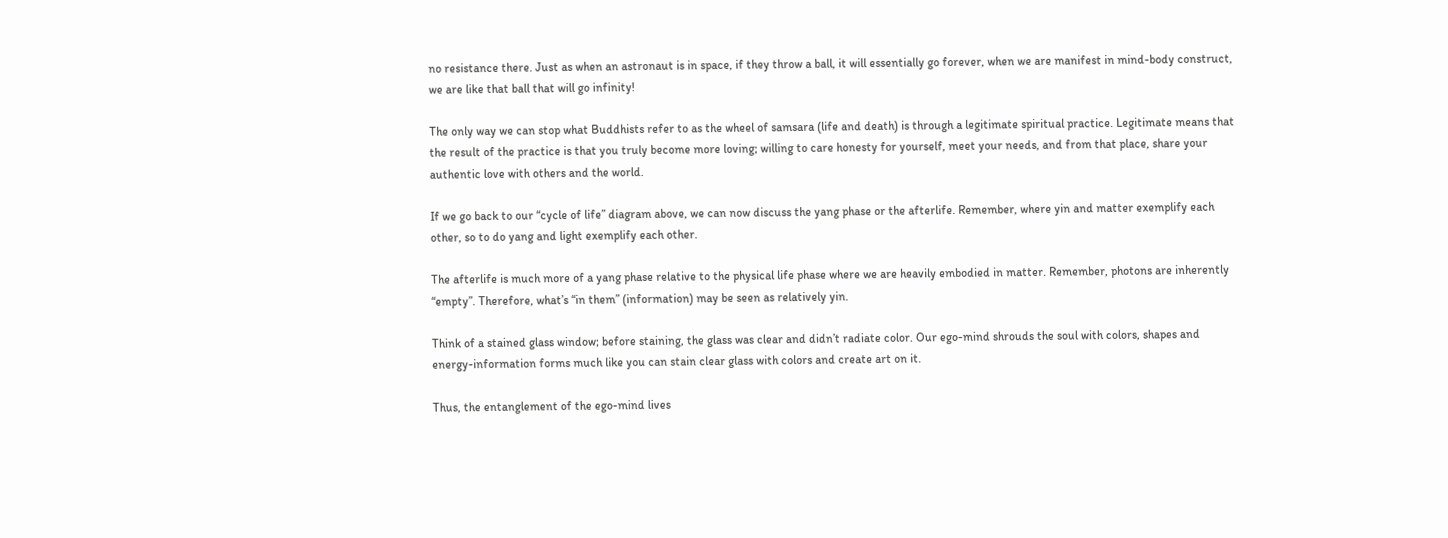no resistance there. Just as when an astronaut is in space, if they throw a ball, it will essentially go forever, when we are manifest in mind-body construct, we are like that ball that will go infinity!

The only way we can stop what Buddhists refer to as the wheel of samsara (life and death) is through a legitimate spiritual practice. Legitimate means that the result of the practice is that you truly become more loving; willing to care honesty for yourself, meet your needs, and from that place, share your authentic love with others and the world.

If we go back to our “cycle of life” diagram above, we can now discuss the yang phase or the afterlife. Remember, where yin and matter exemplify each other, so to do yang and light exemplify each other.

The afterlife is much more of a yang phase relative to the physical life phase where we are heavily embodied in matter. Remember, photons are inherently “empty”. Therefore, what’s “in them” (information) may be seen as relatively yin.

Think of a stained glass window; before staining, the glass was clear and didn’t radiate color. Our ego-mind shrouds the soul with colors, shapes and energy-information forms much like you can stain clear glass with colors and create art on it.

Thus, the entanglement of the ego-mind lives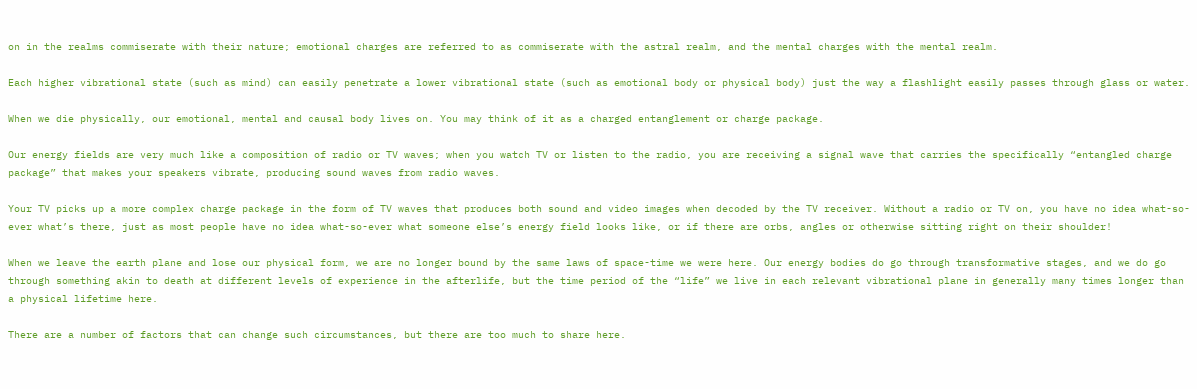on in the realms commiserate with their nature; emotional charges are referred to as commiserate with the astral realm, and the mental charges with the mental realm.

Each higher vibrational state (such as mind) can easily penetrate a lower vibrational state (such as emotional body or physical body) just the way a flashlight easily passes through glass or water.

When we die physically, our emotional, mental and causal body lives on. You may think of it as a charged entanglement or charge package.

Our energy fields are very much like a composition of radio or TV waves; when you watch TV or listen to the radio, you are receiving a signal wave that carries the specifically “entangled charge package” that makes your speakers vibrate, producing sound waves from radio waves.

Your TV picks up a more complex charge package in the form of TV waves that produces both sound and video images when decoded by the TV receiver. Without a radio or TV on, you have no idea what-so-ever what’s there, just as most people have no idea what-so-ever what someone else’s energy field looks like, or if there are orbs, angles or otherwise sitting right on their shoulder!

When we leave the earth plane and lose our physical form, we are no longer bound by the same laws of space-time we were here. Our energy bodies do go through transformative stages, and we do go through something akin to death at different levels of experience in the afterlife, but the time period of the “life” we live in each relevant vibrational plane in generally many times longer than a physical lifetime here.

There are a number of factors that can change such circumstances, but there are too much to share here.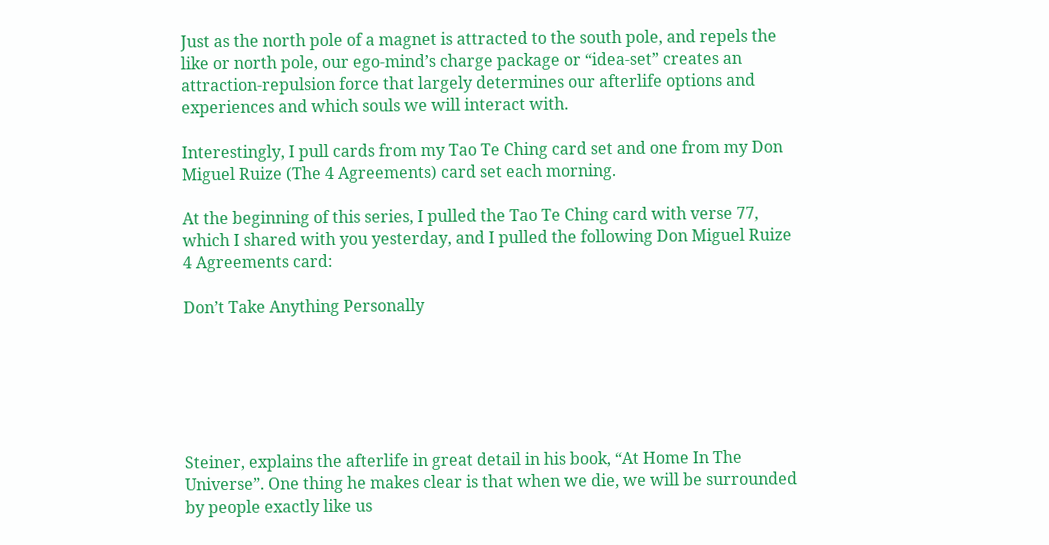Just as the north pole of a magnet is attracted to the south pole, and repels the like or north pole, our ego-mind’s charge package or “idea-set” creates an attraction-repulsion force that largely determines our afterlife options and experiences and which souls we will interact with.

Interestingly, I pull cards from my Tao Te Ching card set and one from my Don Miguel Ruize (The 4 Agreements) card set each morning.

At the beginning of this series, I pulled the Tao Te Ching card with verse 77, which I shared with you yesterday, and I pulled the following Don Miguel Ruize 4 Agreements card:

Don’t Take Anything Personally






Steiner, explains the afterlife in great detail in his book, “At Home In The Universe”. One thing he makes clear is that when we die, we will be surrounded by people exactly like us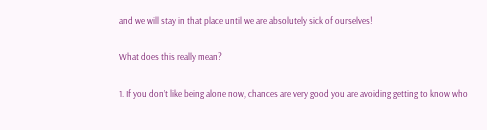and we will stay in that place until we are absolutely sick of ourselves!

What does this really mean?

1. If you don’t like being alone now, chances are very good you are avoiding getting to know who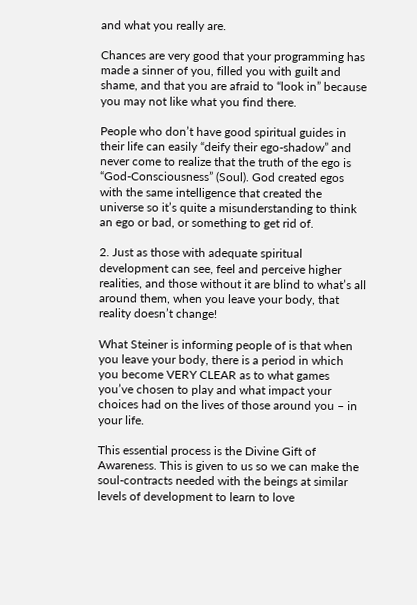and what you really are.

Chances are very good that your programming has made a sinner of you, filled you with guilt and shame, and that you are afraid to “look in” because you may not like what you find there.

People who don’t have good spiritual guides in their life can easily “deify their ego-shadow” and never come to realize that the truth of the ego is “God-Consciousness” (Soul). God created egos with the same intelligence that created the universe so it’s quite a misunderstanding to think an ego or bad, or something to get rid of.

2. Just as those with adequate spiritual development can see, feel and perceive higher realities, and those without it are blind to what’s all around them, when you leave your body, that reality doesn’t change!

What Steiner is informing people of is that when you leave your body, there is a period in which you become VERY CLEAR as to what games you’ve chosen to play and what impact your choices had on the lives of those around you – in your life.

This essential process is the Divine Gift of Awareness. This is given to us so we can make the soul-contracts needed with the beings at similar levels of development to learn to love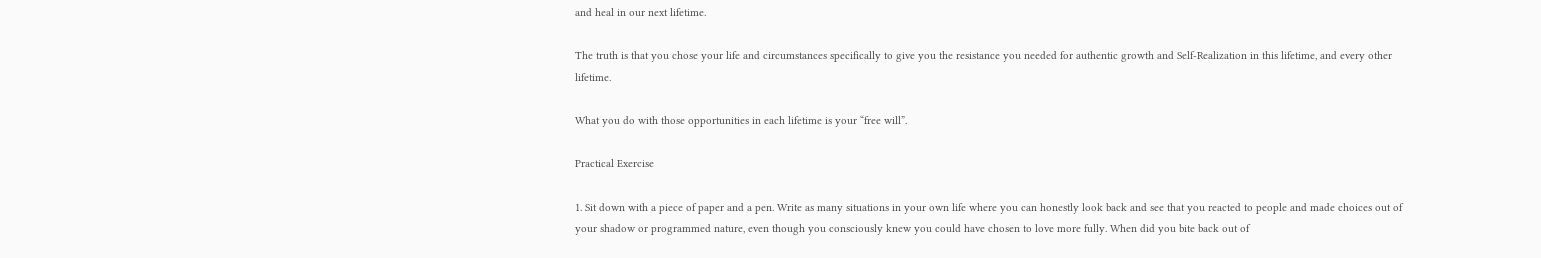and heal in our next lifetime.

The truth is that you chose your life and circumstances specifically to give you the resistance you needed for authentic growth and Self-Realization in this lifetime, and every other lifetime.

What you do with those opportunities in each lifetime is your “free will”.

Practical Exercise

1. Sit down with a piece of paper and a pen. Write as many situations in your own life where you can honestly look back and see that you reacted to people and made choices out of your shadow or programmed nature, even though you consciously knew you could have chosen to love more fully. When did you bite back out of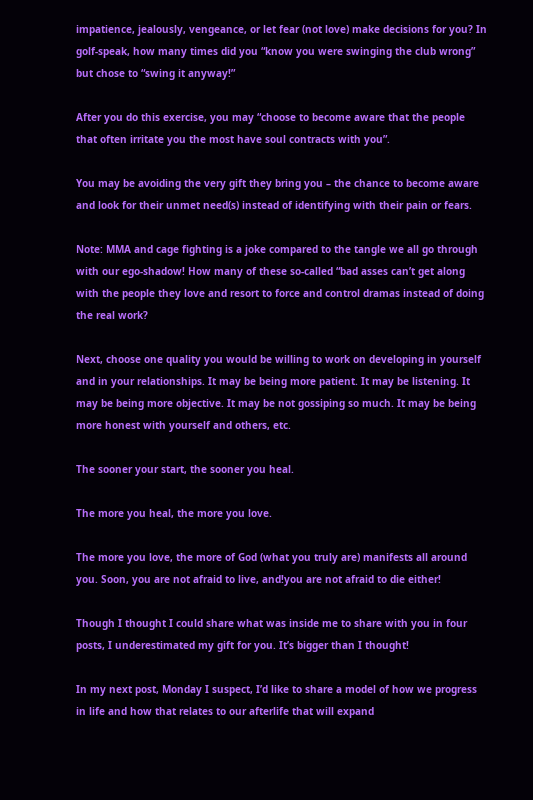impatience, jealously, vengeance, or let fear (not love) make decisions for you? In golf-speak, how many times did you “know you were swinging the club wrong” but chose to “swing it anyway!”

After you do this exercise, you may “choose to become aware that the people that often irritate you the most have soul contracts with you”.

You may be avoiding the very gift they bring you – the chance to become aware and look for their unmet need(s) instead of identifying with their pain or fears.

Note: MMA and cage fighting is a joke compared to the tangle we all go through with our ego-shadow! How many of these so-called “bad asses can’t get along with the people they love and resort to force and control dramas instead of doing the real work?

Next, choose one quality you would be willing to work on developing in yourself and in your relationships. It may be being more patient. It may be listening. It may be being more objective. It may be not gossiping so much. It may be being more honest with yourself and others, etc.

The sooner your start, the sooner you heal.

The more you heal, the more you love.

The more you love, the more of God (what you truly are) manifests all around you. Soon, you are not afraid to live, and!you are not afraid to die either!

Though I thought I could share what was inside me to share with you in four posts, I underestimated my gift for you. It’s bigger than I thought!

In my next post, Monday I suspect, I’d like to share a model of how we progress in life and how that relates to our afterlife that will expand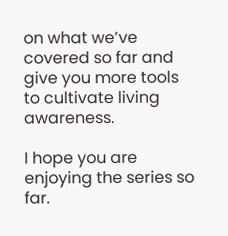on what we’ve covered so far and give you more tools to cultivate living awareness.

I hope you are enjoying the series so far.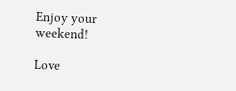Enjoy your weekend!

Love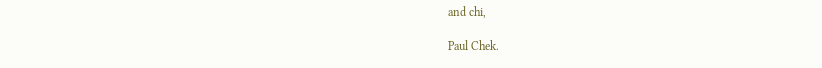and chi,

Paul Chek.